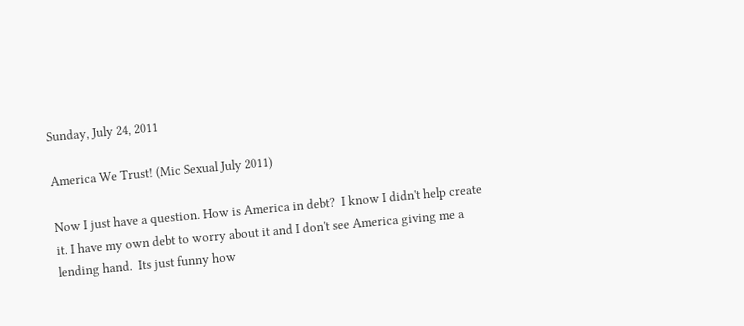Sunday, July 24, 2011

America We Trust! (Mic Sexual July 2011)

Now I just have a question. How is America in debt?  I know I didn't help create it. I have my own debt to worry about it and I don't see America giving me a lending hand.  Its just funny how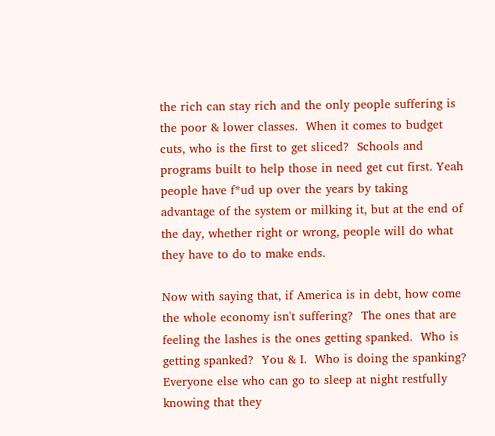the rich can stay rich and the only people suffering is the poor & lower classes.  When it comes to budget cuts, who is the first to get sliced?  Schools and programs built to help those in need get cut first. Yeah people have f*ud up over the years by taking advantage of the system or milking it, but at the end of the day, whether right or wrong, people will do what they have to do to make ends.

Now with saying that, if America is in debt, how come the whole economy isn't suffering?  The ones that are feeling the lashes is the ones getting spanked.  Who is getting spanked?  You & I.  Who is doing the spanking?  Everyone else who can go to sleep at night restfully knowing that they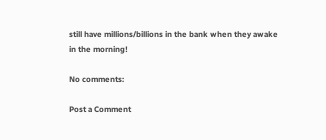still have millions/billions in the bank when they awake in the morning!

No comments:

Post a Comment